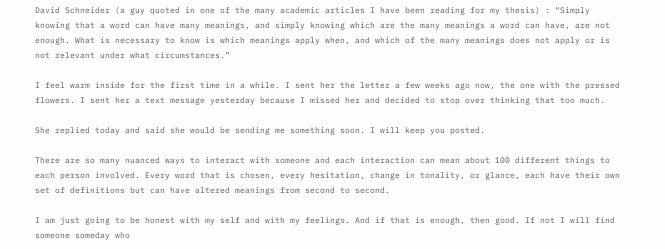David Schneider (a guy quoted in one of the many academic articles I have been reading for my thesis) : “Simply knowing that a word can have many meanings, and simply knowing which are the many meanings a word can have, are not enough. What is necessary to know is which meanings apply when, and which of the many meanings does not apply or is not relevant under what circumstances.”

I feel warm inside for the first time in a while. I sent her the letter a few weeks ago now, the one with the pressed flowers. I sent her a text message yesterday because I missed her and decided to stop over thinking that too much.

She replied today and said she would be sending me something soon. I will keep you posted.

There are so many nuanced ways to interact with someone and each interaction can mean about 100 different things to each person involved. Every word that is chosen, every hesitation, change in tonality, or glance, each have their own set of definitions but can have altered meanings from second to second.

I am just going to be honest with my self and with my feelings. And if that is enough, then good. If not I will find someone someday who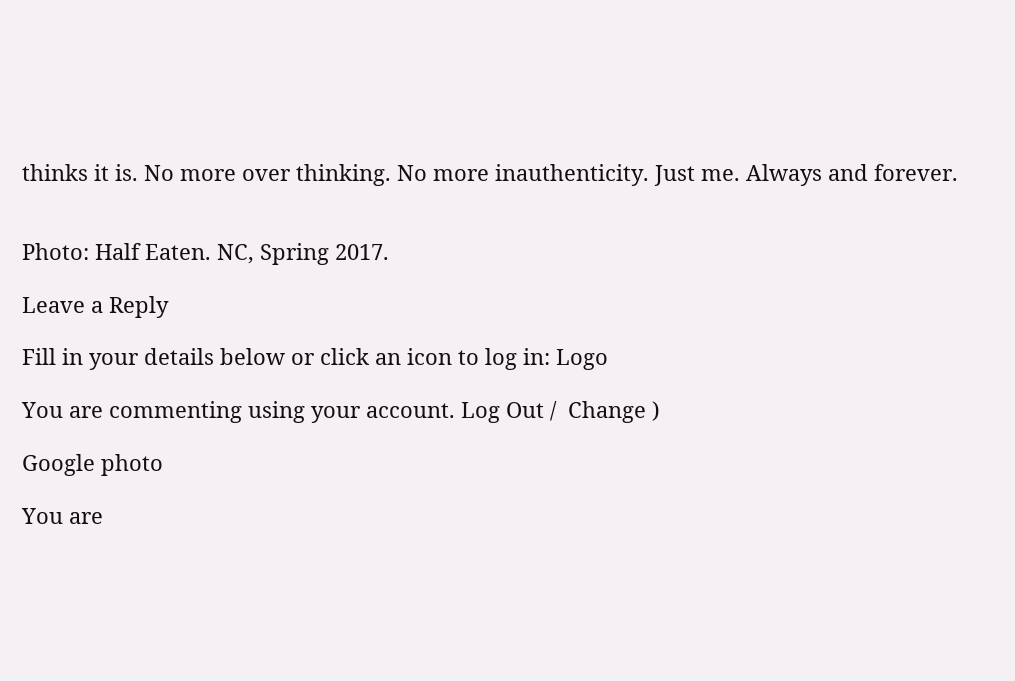thinks it is. No more over thinking. No more inauthenticity. Just me. Always and forever.


Photo: Half Eaten. NC, Spring 2017.

Leave a Reply

Fill in your details below or click an icon to log in: Logo

You are commenting using your account. Log Out /  Change )

Google photo

You are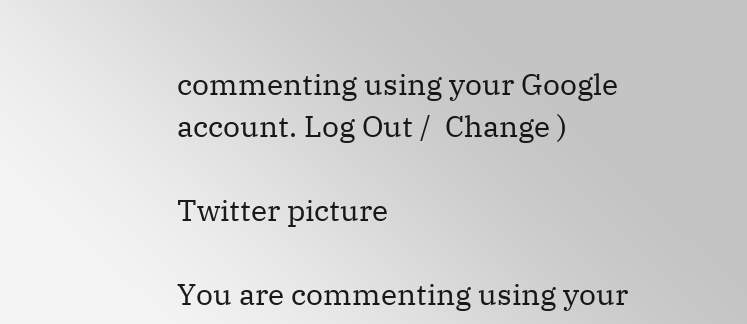commenting using your Google account. Log Out /  Change )

Twitter picture

You are commenting using your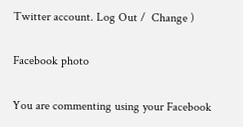Twitter account. Log Out /  Change )

Facebook photo

You are commenting using your Facebook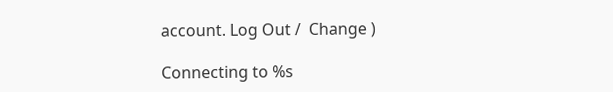account. Log Out /  Change )

Connecting to %s